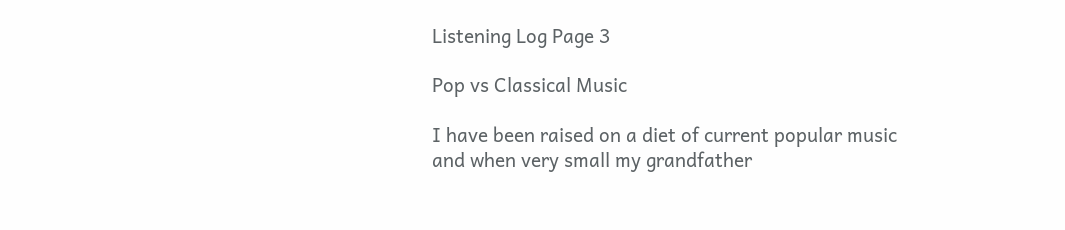Listening Log Page 3

Pop vs Classical Music

I have been raised on a diet of current popular music and when very small my grandfather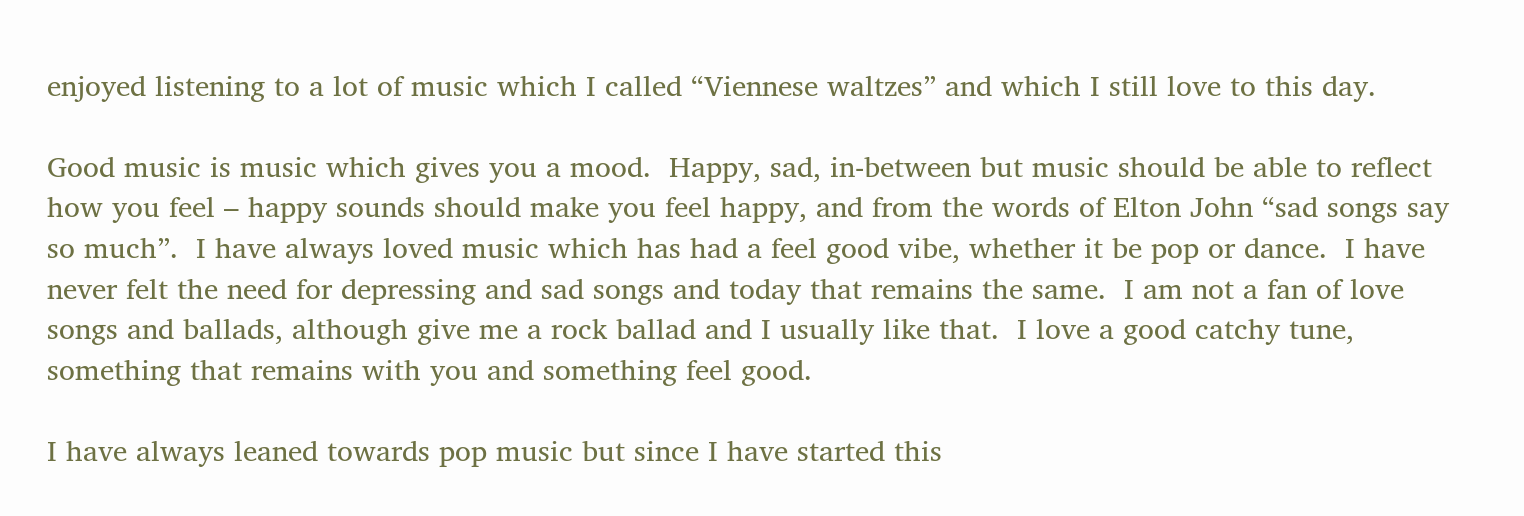enjoyed listening to a lot of music which I called “Viennese waltzes” and which I still love to this day.

Good music is music which gives you a mood.  Happy, sad, in-between but music should be able to reflect how you feel – happy sounds should make you feel happy, and from the words of Elton John “sad songs say so much”.  I have always loved music which has had a feel good vibe, whether it be pop or dance.  I have never felt the need for depressing and sad songs and today that remains the same.  I am not a fan of love songs and ballads, although give me a rock ballad and I usually like that.  I love a good catchy tune, something that remains with you and something feel good.

I have always leaned towards pop music but since I have started this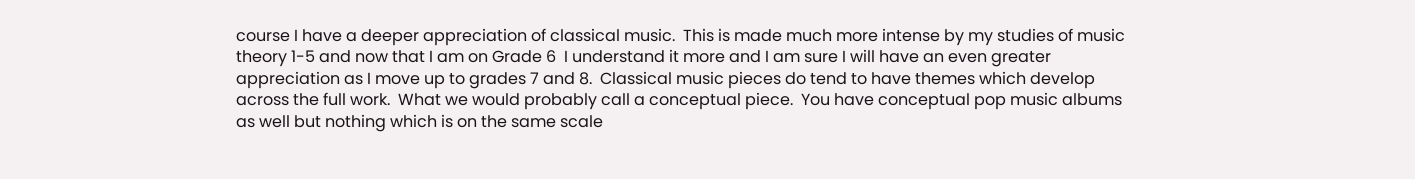course I have a deeper appreciation of classical music.  This is made much more intense by my studies of music theory 1-5 and now that I am on Grade 6  I understand it more and I am sure I will have an even greater appreciation as I move up to grades 7 and 8.  Classical music pieces do tend to have themes which develop across the full work.  What we would probably call a conceptual piece.  You have conceptual pop music albums as well but nothing which is on the same scale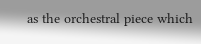as the orchestral piece which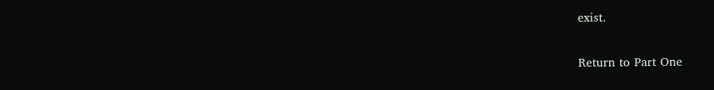exist.

Return to Part One